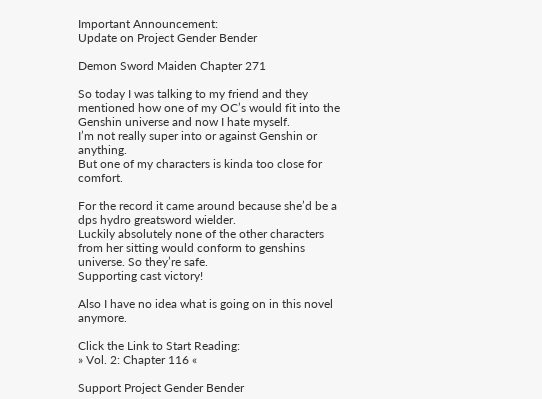Important Announcement:
Update on Project Gender Bender

Demon Sword Maiden Chapter 271

So today I was talking to my friend and they mentioned how one of my OC’s would fit into the Genshin universe and now I hate myself.
I’m not really super into or against Genshin or anything.
But one of my characters is kinda too close for comfort.

For the record it came around because she’d be a dps hydro greatsword wielder.
Luckily absolutely none of the other characters from her sitting would conform to genshins universe. So they’re safe.
Supporting cast victory!

Also I have no idea what is going on in this novel anymore.

Click the Link to Start Reading:
» Vol. 2: Chapter 116 «

Support Project Gender Bender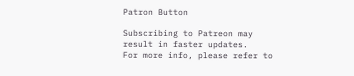Patron Button

Subscribing to Patreon may result in faster updates.
For more info, please refer to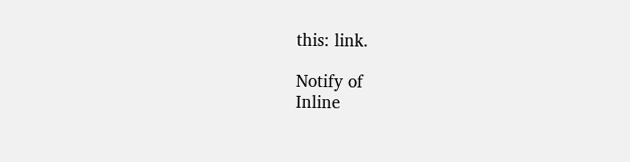this: link.

Notify of
Inline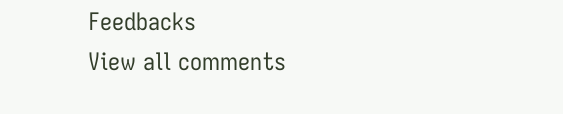Feedbacks
View all comments